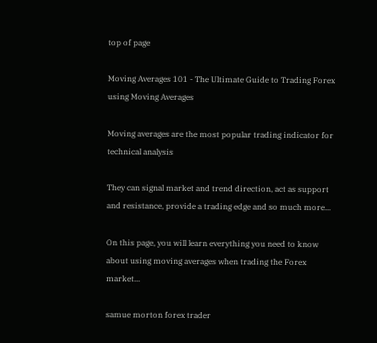top of page

Moving Averages 101 - The Ultimate Guide to Trading Forex using Moving Averages

Moving averages are the most popular trading indicator for technical analysis

They can signal market and trend direction, act as support and resistance, provide a trading edge and so much more...

On this page, you will learn everything you need to know about using moving averages when trading the Forex market...

samue morton forex trader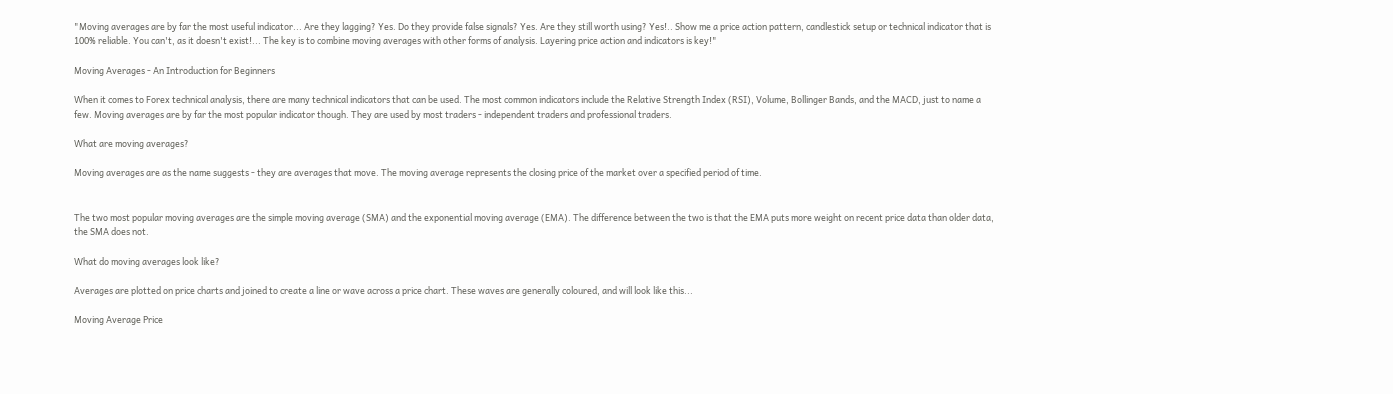"Moving averages are by far the most useful indicator... Are they lagging? Yes. Do they provide false signals? Yes. Are they still worth using? Yes!.. Show me a price action pattern, candlestick setup or technical indicator that is 100% reliable. You can't, as it doesn't exist!... The key is to combine moving averages with other forms of analysis. Layering price action and indicators is key!"

Moving Averages - An Introduction for Beginners

When it comes to Forex technical analysis, there are many technical indicators that can be used. The most common indicators include the Relative Strength Index (RSI), Volume, Bollinger Bands, and the MACD, just to name a few. Moving averages are by far the most popular indicator though. They are used by most traders - independent traders and professional traders.

What are moving averages?

Moving averages are as the name suggests - they are averages that move. The moving average represents the closing price of the market over a specified period of time.


The two most popular moving averages are the simple moving average (SMA) and the exponential moving average (EMA). The difference between the two is that the EMA puts more weight on recent price data than older data, the SMA does not.

What do moving averages look like?

Averages are plotted on price charts and joined to create a line or wave across a price chart. These waves are generally coloured, and will look like this...

Moving Average Price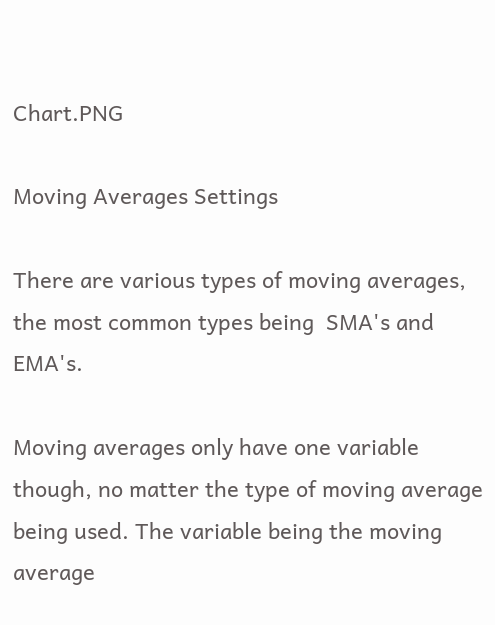Chart.PNG

Moving Averages Settings

There are various types of moving averages, the most common types being  SMA's and EMA's.

Moving averages only have one variable though, no matter the type of moving average being used. The variable being the moving average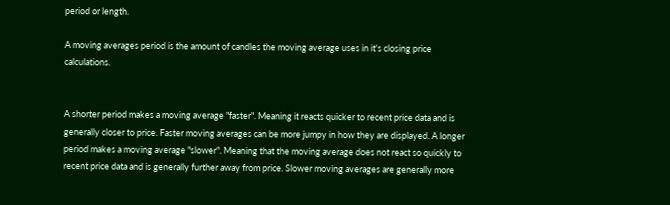period or length.

A moving averages period is the amount of candles the moving average uses in it's closing price calculations.


A shorter period makes a moving average "faster". Meaning it reacts quicker to recent price data and is generally closer to price. Faster moving averages can be more jumpy in how they are displayed. A longer period makes a moving average "slower". Meaning that the moving average does not react so quickly to recent price data and is generally further away from price. Slower moving averages are generally more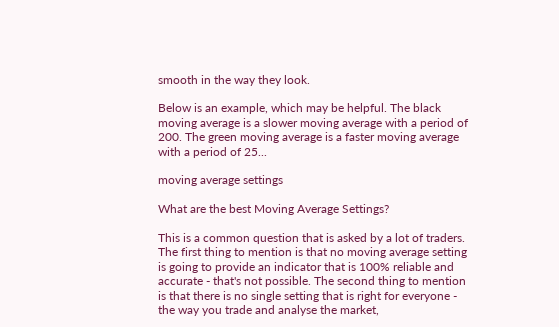smooth in the way they look.

Below is an example, which may be helpful. The black moving average is a slower moving average with a period of 200. The green moving average is a faster moving average with a period of 25...

moving average settings

What are the best Moving Average Settings?

This is a common question that is asked by a lot of traders. The first thing to mention is that no moving average setting is going to provide an indicator that is 100% reliable and accurate - that's not possible. The second thing to mention is that there is no single setting that is right for everyone - the way you trade and analyse the market,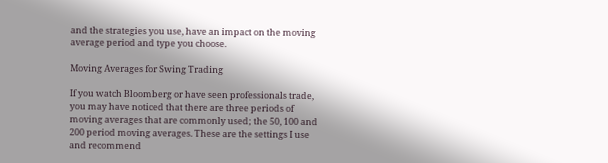and the strategies you use, have an impact on the moving average period and type you choose.

Moving Averages for Swing Trading

If you watch Bloomberg or have seen professionals trade, you may have noticed that there are three periods of moving averages that are commonly used; the 50, 100 and 200 period moving averages. These are the settings I use and recommend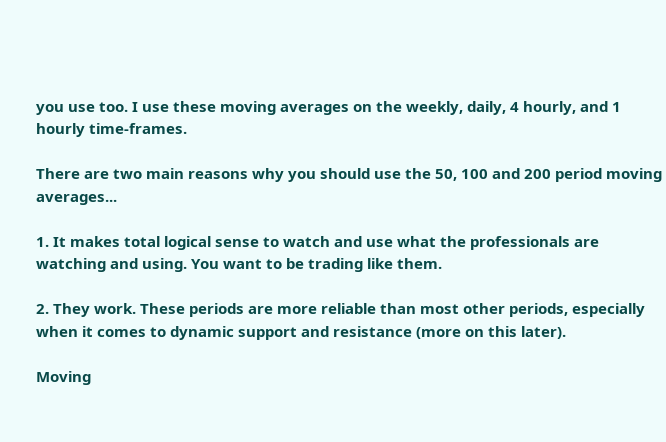you use too. I use these moving averages on the weekly, daily, 4 hourly, and 1 hourly time-frames.

There are two main reasons why you should use the 50, 100 and 200 period moving averages...

1. It makes total logical sense to watch and use what the professionals are watching and using. You want to be trading like them.

2. They work. These periods are more reliable than most other periods, especially when it comes to dynamic support and resistance (more on this later).

Moving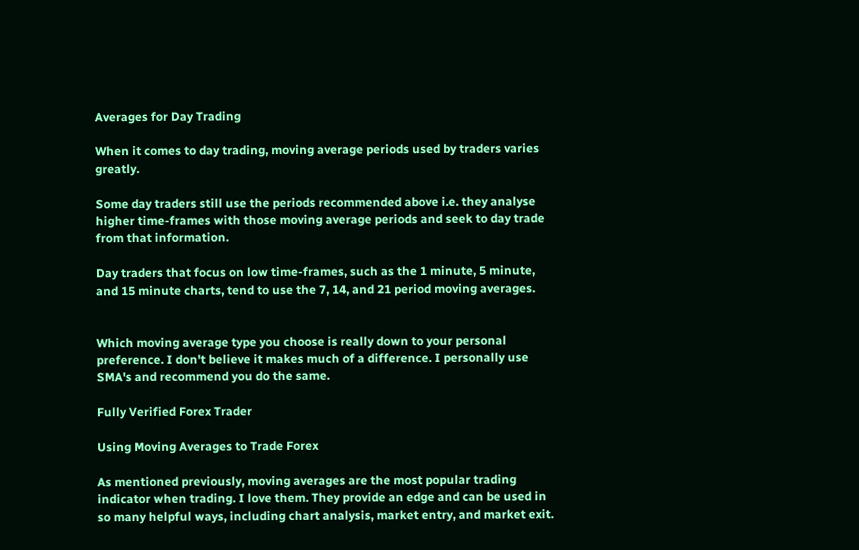Averages for Day Trading

When it comes to day trading, moving average periods used by traders varies greatly.

Some day traders still use the periods recommended above i.e. they analyse higher time-frames with those moving average periods and seek to day trade from that information.

Day traders that focus on low time-frames, such as the 1 minute, 5 minute, and 15 minute charts, tend to use the 7, 14, and 21 period moving averages.


Which moving average type you choose is really down to your personal preference. I don't believe it makes much of a difference. I personally use SMA's and recommend you do the same.

Fully Verified Forex Trader

Using Moving Averages to Trade Forex

As mentioned previously, moving averages are the most popular trading indicator when trading. I love them. They provide an edge and can be used in so many helpful ways, including chart analysis, market entry, and market exit.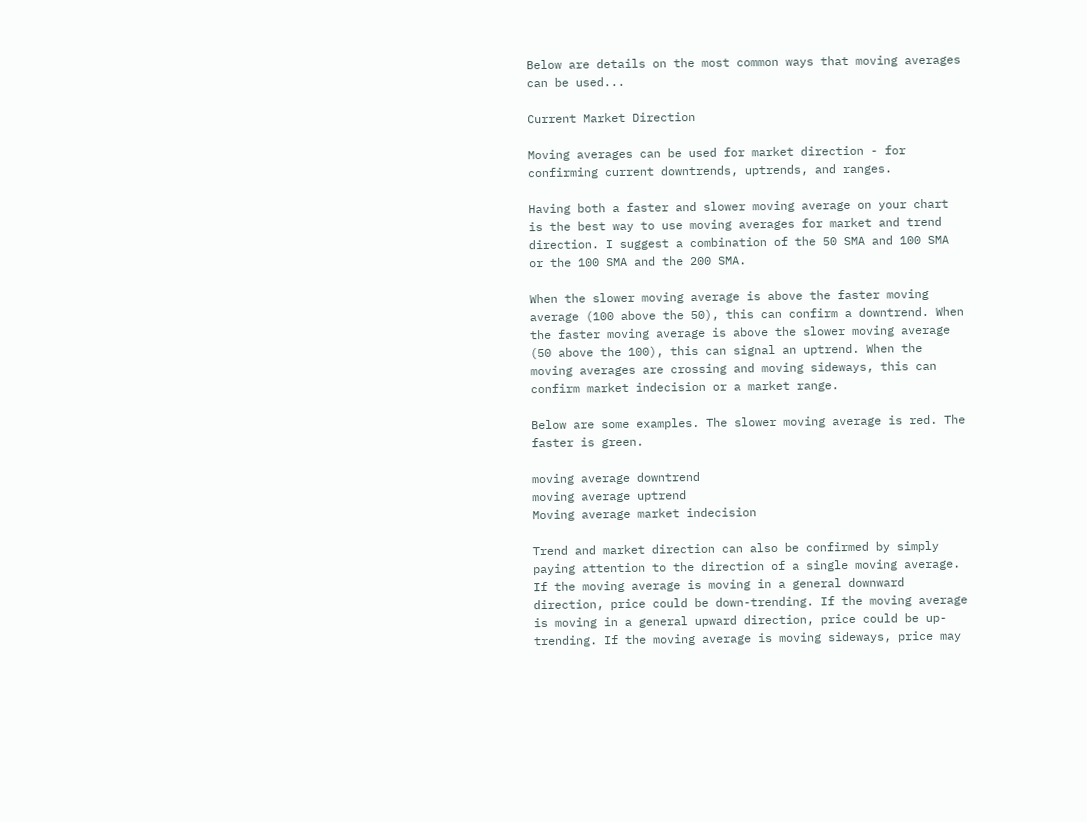Below are details on the most common ways that moving averages can be used...

Current Market Direction

Moving averages can be used for market direction - for confirming current downtrends, uptrends, and ranges.

Having both a faster and slower moving average on your chart is the best way to use moving averages for market and trend direction. I suggest a combination of the 50 SMA and 100 SMA or the 100 SMA and the 200 SMA.

When the slower moving average is above the faster moving average (100 above the 50), this can confirm a downtrend. When the faster moving average is above the slower moving average (50 above the 100), this can signal an uptrend. When the moving averages are crossing and moving sideways, this can confirm market indecision or a market range.

Below are some examples. The slower moving average is red. The faster is green.

moving average downtrend
moving average uptrend
Moving average market indecision

Trend and market direction can also be confirmed by simply paying attention to the direction of a single moving average. If the moving average is moving in a general downward direction, price could be down-trending. If the moving average is moving in a general upward direction, price could be up-trending. If the moving average is moving sideways, price may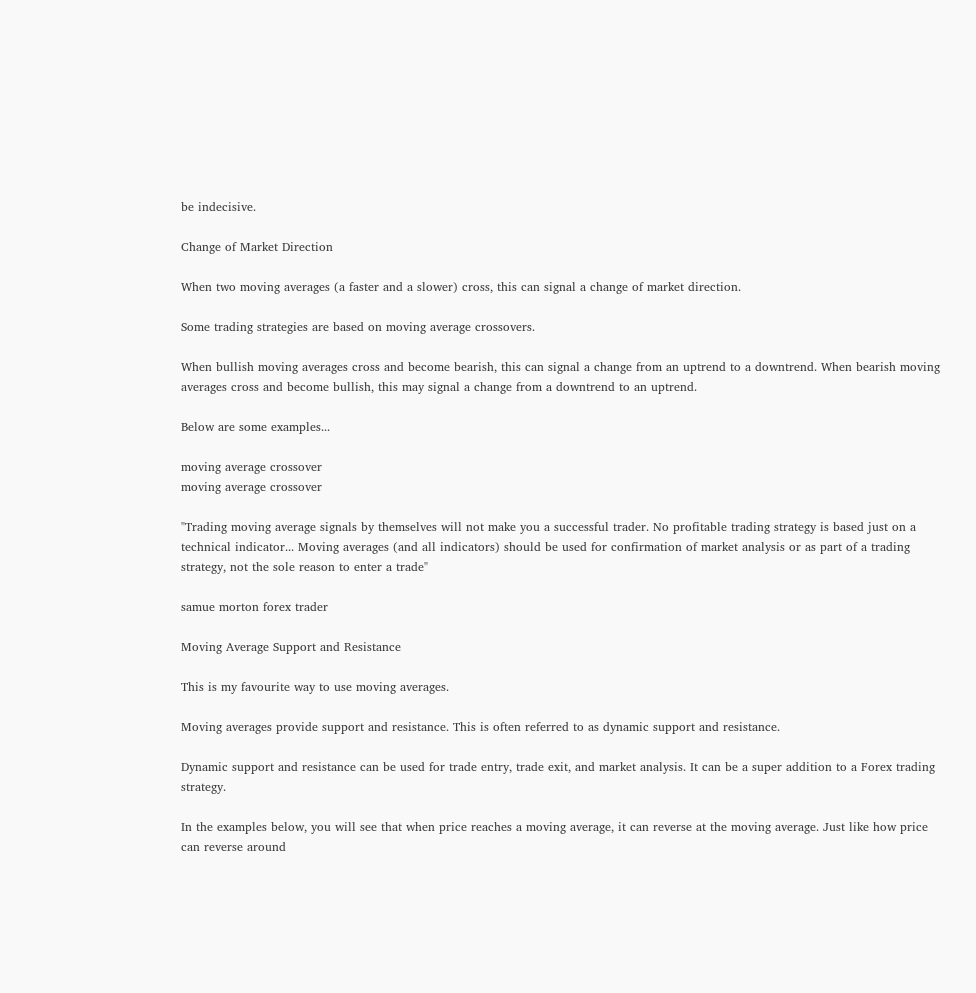be indecisive.

Change of Market Direction

When two moving averages (a faster and a slower) cross, this can signal a change of market direction.

Some trading strategies are based on moving average crossovers.

When bullish moving averages cross and become bearish, this can signal a change from an uptrend to a downtrend. When bearish moving averages cross and become bullish, this may signal a change from a downtrend to an uptrend.

Below are some examples...

moving average crossover
moving average crossover

"Trading moving average signals by themselves will not make you a successful trader. No profitable trading strategy is based just on a technical indicator... Moving averages (and all indicators) should be used for confirmation of market analysis or as part of a trading strategy, not the sole reason to enter a trade"

samue morton forex trader

Moving Average Support and Resistance

This is my favourite way to use moving averages.

Moving averages provide support and resistance. This is often referred to as dynamic support and resistance.

Dynamic support and resistance can be used for trade entry, trade exit, and market analysis. It can be a super addition to a Forex trading strategy.

In the examples below, you will see that when price reaches a moving average, it can reverse at the moving average. Just like how price can reverse around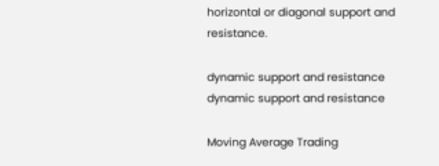horizontal or diagonal support and resistance.

dynamic support and resistance
dynamic support and resistance

Moving Average Trading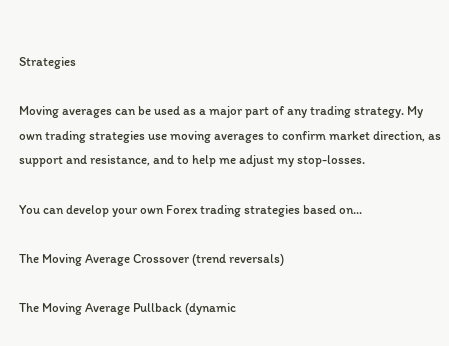Strategies

Moving averages can be used as a major part of any trading strategy. My own trading strategies use moving averages to confirm market direction, as support and resistance, and to help me adjust my stop-losses.

You can develop your own Forex trading strategies based on...

The Moving Average Crossover (trend reversals)

The Moving Average Pullback (dynamic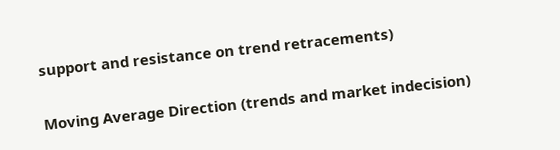support and resistance on trend retracements)

Moving Average Direction (trends and market indecision)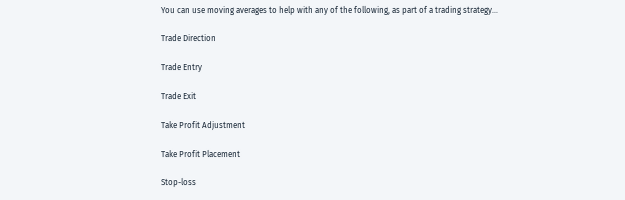You can use moving averages to help with any of the following, as part of a trading strategy...

Trade Direction

Trade Entry

Trade Exit

Take Profit Adjustment

Take Profit Placement

Stop-loss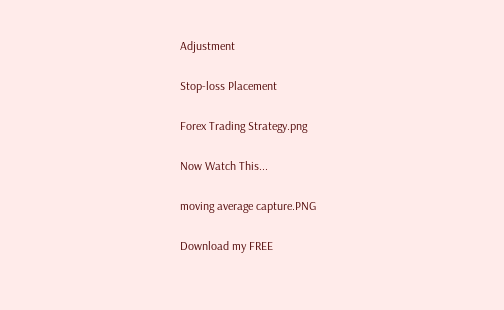Adjustment

Stop-loss Placement

Forex Trading Strategy.png

Now Watch This...

moving average capture.PNG

Download my FREE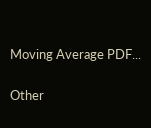Moving Average PDF...

Other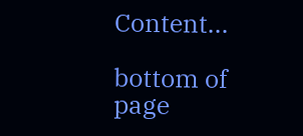Content...

bottom of page